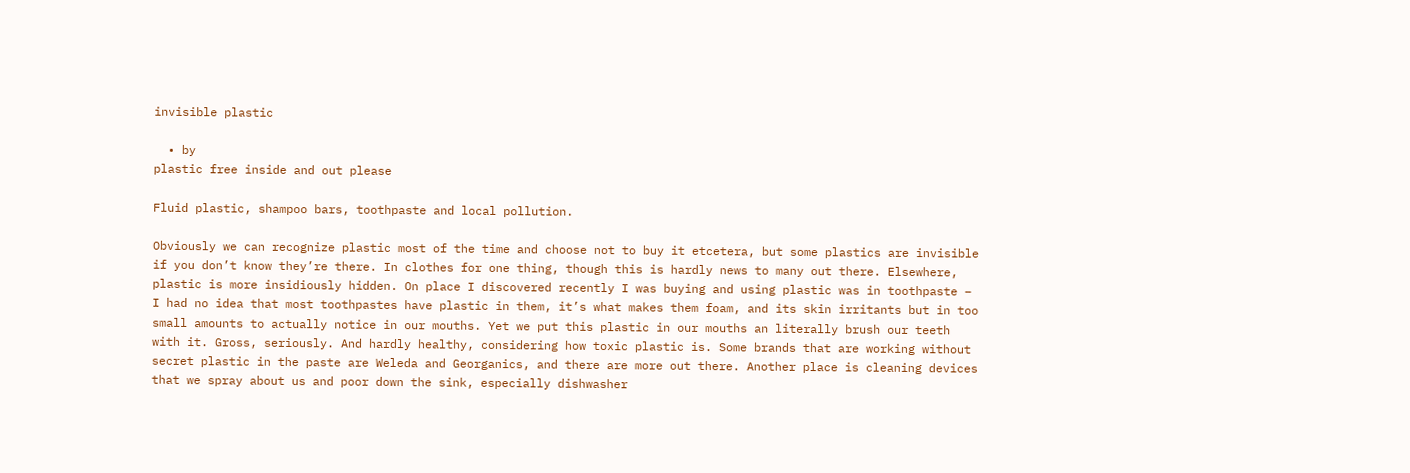invisible plastic

  • by
plastic free inside and out please

Fluid plastic, shampoo bars, toothpaste and local pollution.

Obviously we can recognize plastic most of the time and choose not to buy it etcetera, but some plastics are invisible if you don’t know they’re there. In clothes for one thing, though this is hardly news to many out there. Elsewhere, plastic is more insidiously hidden. On place I discovered recently I was buying and using plastic was in toothpaste – I had no idea that most toothpastes have plastic in them, it’s what makes them foam, and its skin irritants but in too small amounts to actually notice in our mouths. Yet we put this plastic in our mouths an literally brush our teeth with it. Gross, seriously. And hardly healthy, considering how toxic plastic is. Some brands that are working without secret plastic in the paste are Weleda and Georganics, and there are more out there. Another place is cleaning devices that we spray about us and poor down the sink, especially dishwasher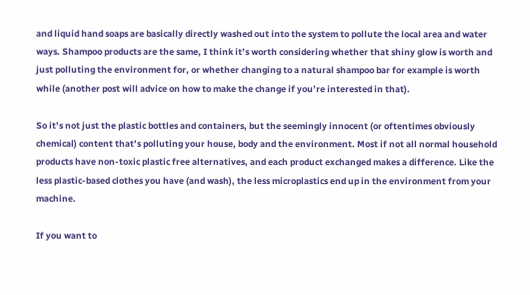and liquid hand soaps are basically directly washed out into the system to pollute the local area and water ways. Shampoo products are the same, I think it’s worth considering whether that shiny glow is worth and just polluting the environment for, or whether changing to a natural shampoo bar for example is worth while (another post will advice on how to make the change if you’re interested in that).

So it’s not just the plastic bottles and containers, but the seemingly innocent (or oftentimes obviously chemical) content that’s polluting your house, body and the environment. Most if not all normal household products have non-toxic plastic free alternatives, and each product exchanged makes a difference. Like the less plastic-based clothes you have (and wash), the less microplastics end up in the environment from your machine.

If you want to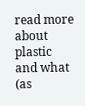read more about plastic and what (as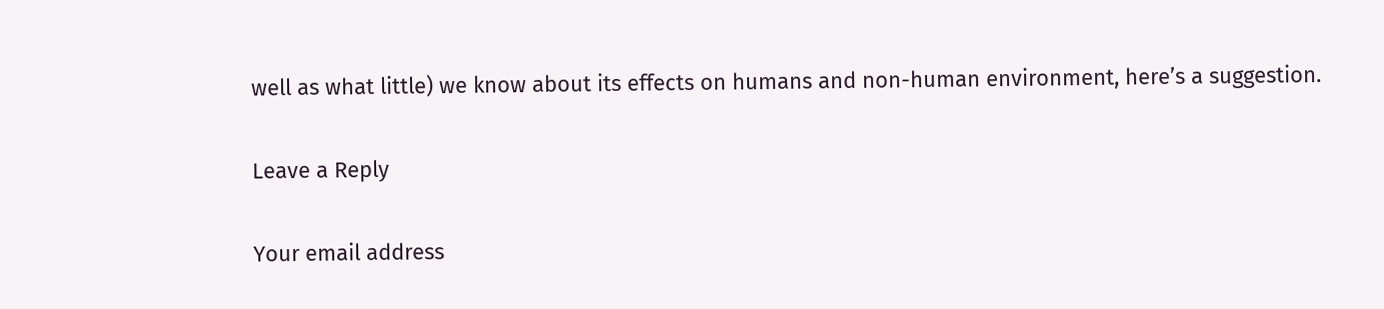well as what little) we know about its effects on humans and non-human environment, here’s a suggestion.

Leave a Reply

Your email address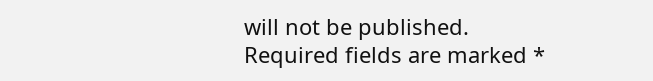will not be published. Required fields are marked *